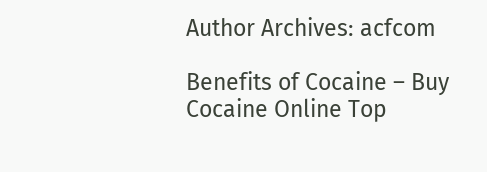Author Archives: acfcom

Benefits of Cocaine – Buy Cocaine Online Top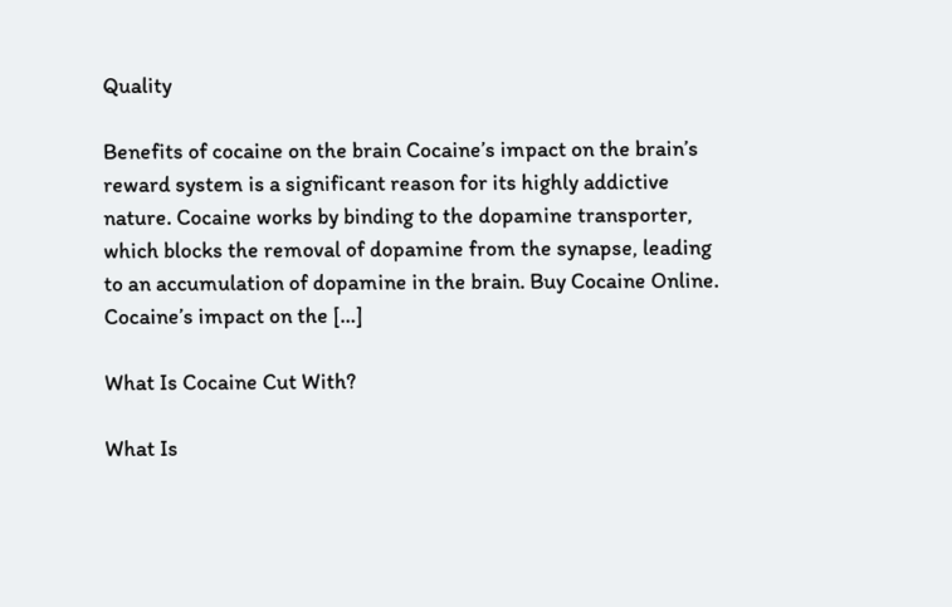Quality

Benefits of cocaine on the brain Cocaine’s impact on the brain’s reward system is a significant reason for its highly addictive nature. Cocaine works by binding to the dopamine transporter, which blocks the removal of dopamine from the synapse, leading to an accumulation of dopamine in the brain. Buy Cocaine Online. Cocaine’s impact on the […]

What Is Cocaine Cut With?

What Is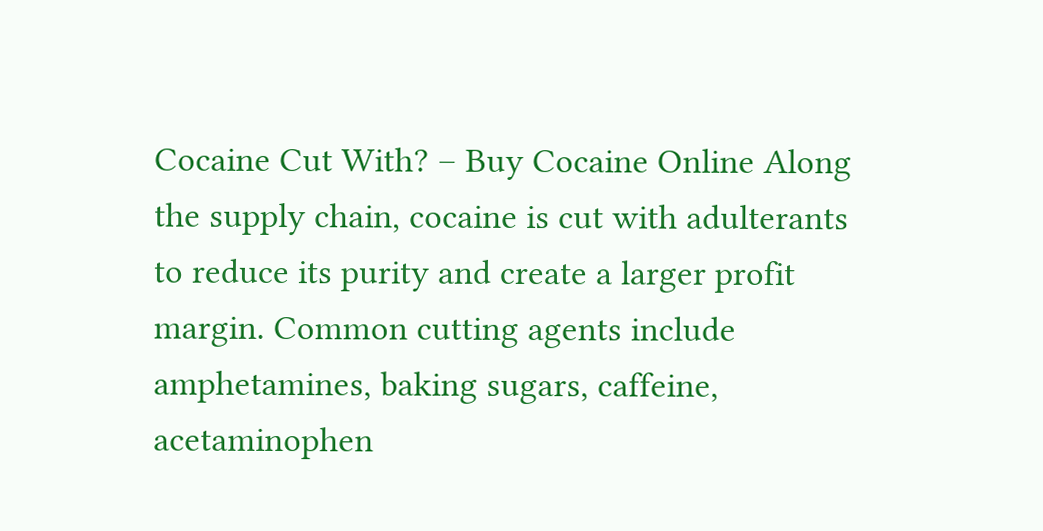Cocaine Cut With? – Buy Cocaine Online Along the supply chain, cocaine is cut with adulterants to reduce its purity and create a larger profit margin. Common cutting agents include amphetamines, baking sugars, caffeine, acetaminophen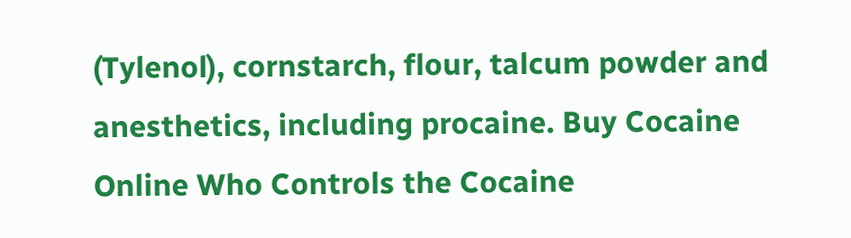(Tylenol), cornstarch, flour, talcum powder and anesthetics, including procaine. Buy Cocaine Online Who Controls the Cocaine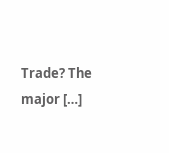Trade? The major […]